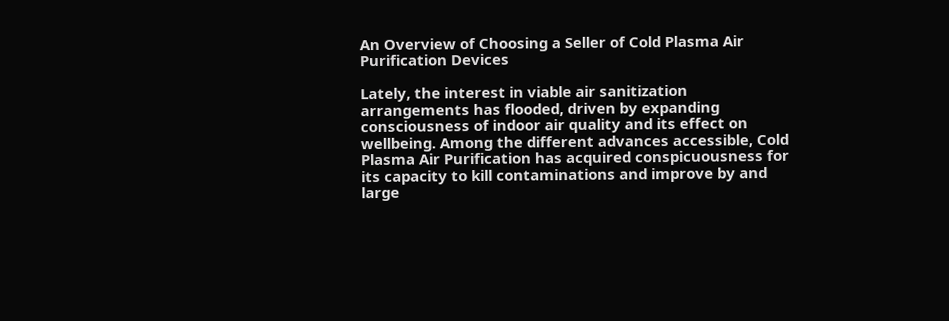An Overview of Choosing a Seller of Cold Plasma Air Purification Devices

Lately, the interest in viable air sanitization arrangements has flooded, driven by expanding consciousness of indoor air quality and its effect on wellbeing. Among the different advances accessible, Cold Plasma Air Purification has acquired conspicuousness for its capacity to kill contaminations and improve by and large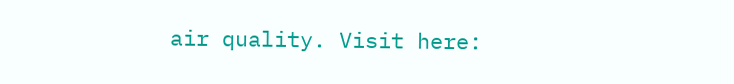air quality. Visit here: